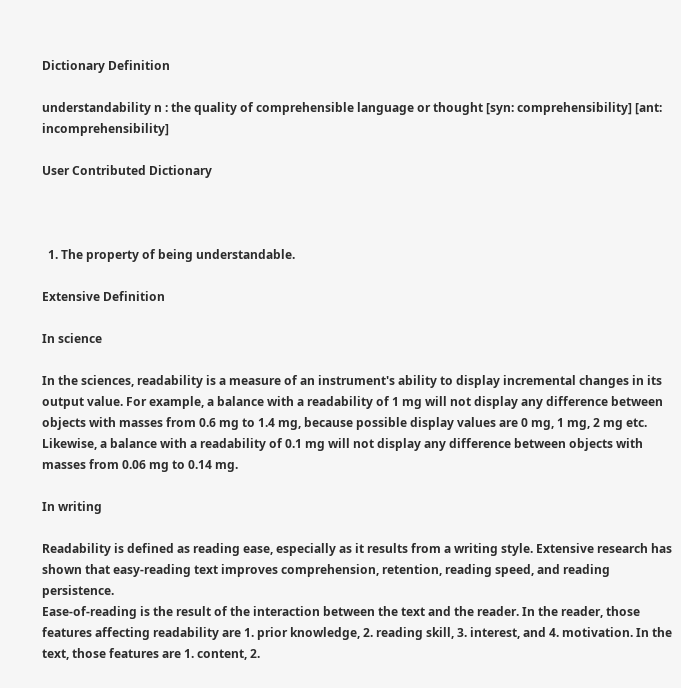Dictionary Definition

understandability n : the quality of comprehensible language or thought [syn: comprehensibility] [ant: incomprehensibility]

User Contributed Dictionary



  1. The property of being understandable.

Extensive Definition

In science

In the sciences, readability is a measure of an instrument's ability to display incremental changes in its output value. For example, a balance with a readability of 1 mg will not display any difference between objects with masses from 0.6 mg to 1.4 mg, because possible display values are 0 mg, 1 mg, 2 mg etc. Likewise, a balance with a readability of 0.1 mg will not display any difference between objects with masses from 0.06 mg to 0.14 mg.

In writing

Readability is defined as reading ease, especially as it results from a writing style. Extensive research has shown that easy-reading text improves comprehension, retention, reading speed, and reading persistence.
Ease-of-reading is the result of the interaction between the text and the reader. In the reader, those features affecting readability are 1. prior knowledge, 2. reading skill, 3. interest, and 4. motivation. In the text, those features are 1. content, 2.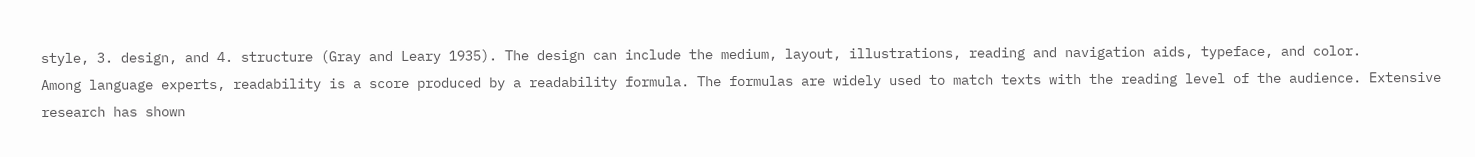style, 3. design, and 4. structure (Gray and Leary 1935). The design can include the medium, layout, illustrations, reading and navigation aids, typeface, and color.
Among language experts, readability is a score produced by a readability formula. The formulas are widely used to match texts with the reading level of the audience. Extensive research has shown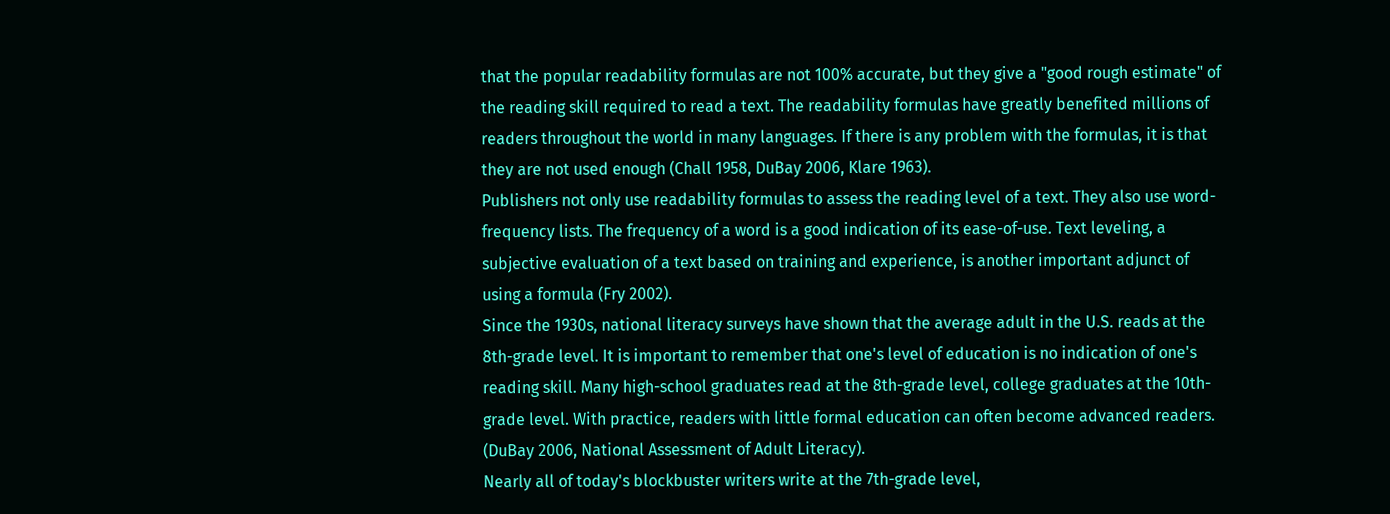that the popular readability formulas are not 100% accurate, but they give a "good rough estimate" of the reading skill required to read a text. The readability formulas have greatly benefited millions of readers throughout the world in many languages. If there is any problem with the formulas, it is that they are not used enough (Chall 1958, DuBay 2006, Klare 1963).
Publishers not only use readability formulas to assess the reading level of a text. They also use word-frequency lists. The frequency of a word is a good indication of its ease-of-use. Text leveling, a subjective evaluation of a text based on training and experience, is another important adjunct of using a formula (Fry 2002).
Since the 1930s, national literacy surveys have shown that the average adult in the U.S. reads at the 8th-grade level. It is important to remember that one's level of education is no indication of one's reading skill. Many high-school graduates read at the 8th-grade level, college graduates at the 10th-grade level. With practice, readers with little formal education can often become advanced readers. (DuBay 2006, National Assessment of Adult Literacy).
Nearly all of today's blockbuster writers write at the 7th-grade level,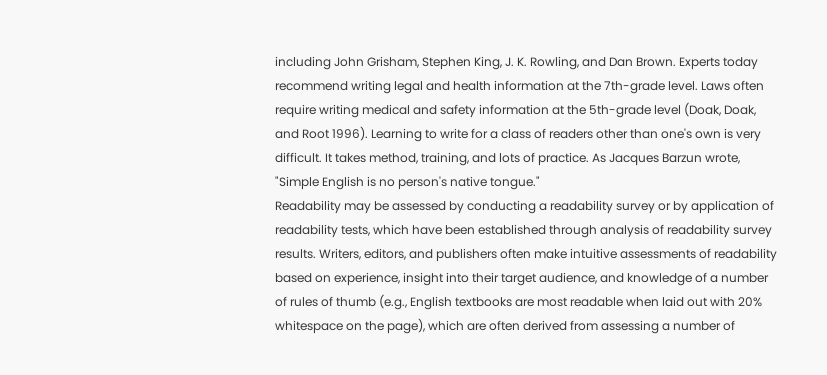including John Grisham, Stephen King, J. K. Rowling, and Dan Brown. Experts today recommend writing legal and health information at the 7th-grade level. Laws often require writing medical and safety information at the 5th-grade level (Doak, Doak, and Root 1996). Learning to write for a class of readers other than one's own is very difficult. It takes method, training, and lots of practice. As Jacques Barzun wrote, "Simple English is no person's native tongue."
Readability may be assessed by conducting a readability survey or by application of readability tests, which have been established through analysis of readability survey results. Writers, editors, and publishers often make intuitive assessments of readability based on experience, insight into their target audience, and knowledge of a number of rules of thumb (e.g., English textbooks are most readable when laid out with 20% whitespace on the page), which are often derived from assessing a number of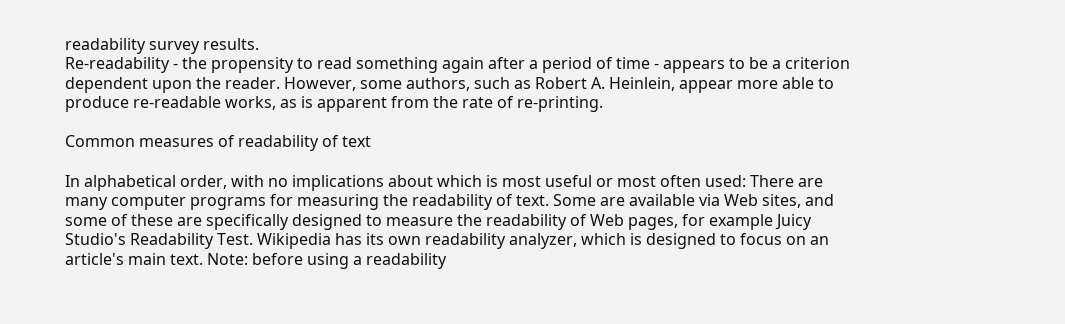readability survey results.
Re-readability - the propensity to read something again after a period of time - appears to be a criterion dependent upon the reader. However, some authors, such as Robert A. Heinlein, appear more able to produce re-readable works, as is apparent from the rate of re-printing.

Common measures of readability of text

In alphabetical order, with no implications about which is most useful or most often used: There are many computer programs for measuring the readability of text. Some are available via Web sites, and some of these are specifically designed to measure the readability of Web pages, for example Juicy Studio's Readability Test. Wikipedia has its own readability analyzer, which is designed to focus on an article's main text. Note: before using a readability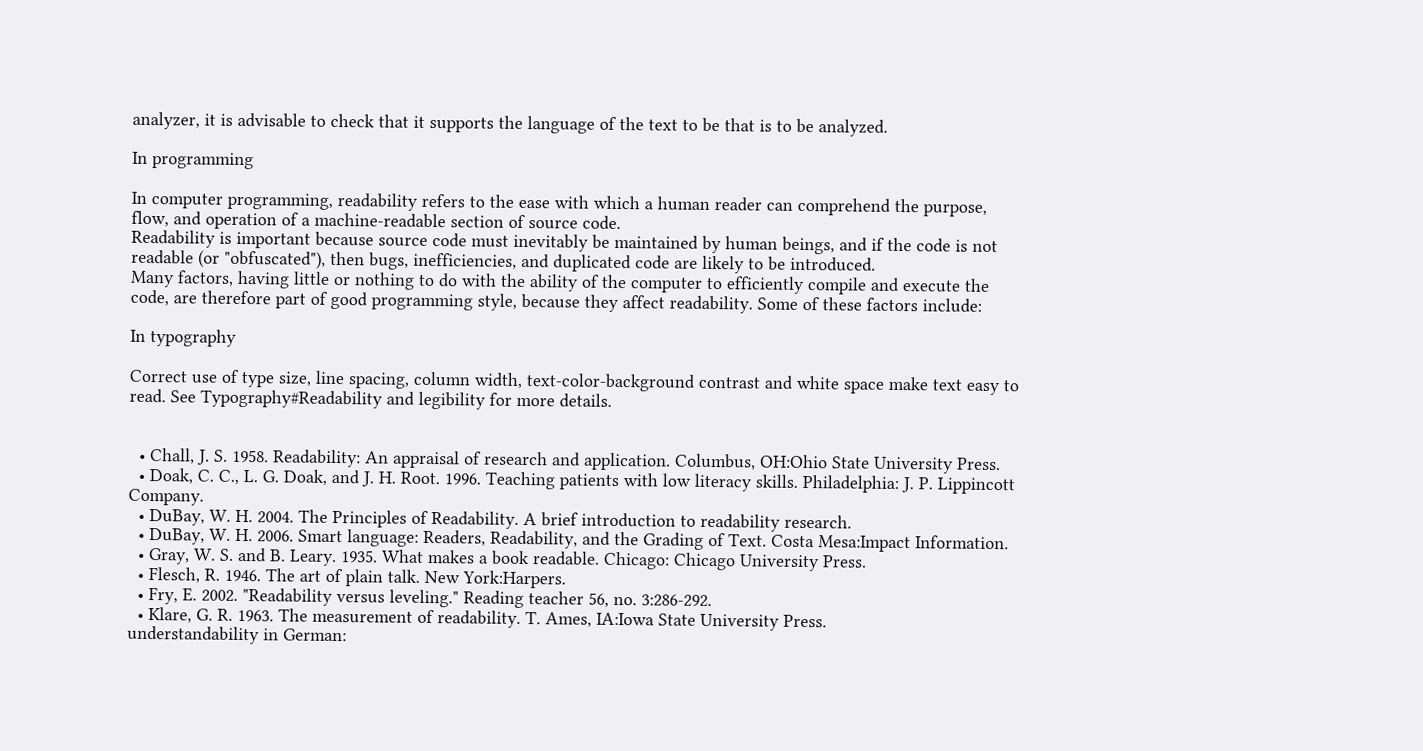analyzer, it is advisable to check that it supports the language of the text to be that is to be analyzed.

In programming

In computer programming, readability refers to the ease with which a human reader can comprehend the purpose, flow, and operation of a machine-readable section of source code.
Readability is important because source code must inevitably be maintained by human beings, and if the code is not readable (or "obfuscated"), then bugs, inefficiencies, and duplicated code are likely to be introduced.
Many factors, having little or nothing to do with the ability of the computer to efficiently compile and execute the code, are therefore part of good programming style, because they affect readability. Some of these factors include:

In typography

Correct use of type size, line spacing, column width, text-color-background contrast and white space make text easy to read. See Typography#Readability and legibility for more details.


  • Chall, J. S. 1958. Readability: An appraisal of research and application. Columbus, OH:Ohio State University Press.
  • Doak, C. C., L. G. Doak, and J. H. Root. 1996. Teaching patients with low literacy skills. Philadelphia: J. P. Lippincott Company.
  • DuBay, W. H. 2004. The Principles of Readability. A brief introduction to readability research.
  • DuBay, W. H. 2006. Smart language: Readers, Readability, and the Grading of Text. Costa Mesa:Impact Information.
  • Gray, W. S. and B. Leary. 1935. What makes a book readable. Chicago: Chicago University Press.
  • Flesch, R. 1946. The art of plain talk. New York:Harpers.
  • Fry, E. 2002. "Readability versus leveling." Reading teacher 56, no. 3:286-292.
  • Klare, G. R. 1963. The measurement of readability. T. Ames, IA:Iowa State University Press.
understandability in German: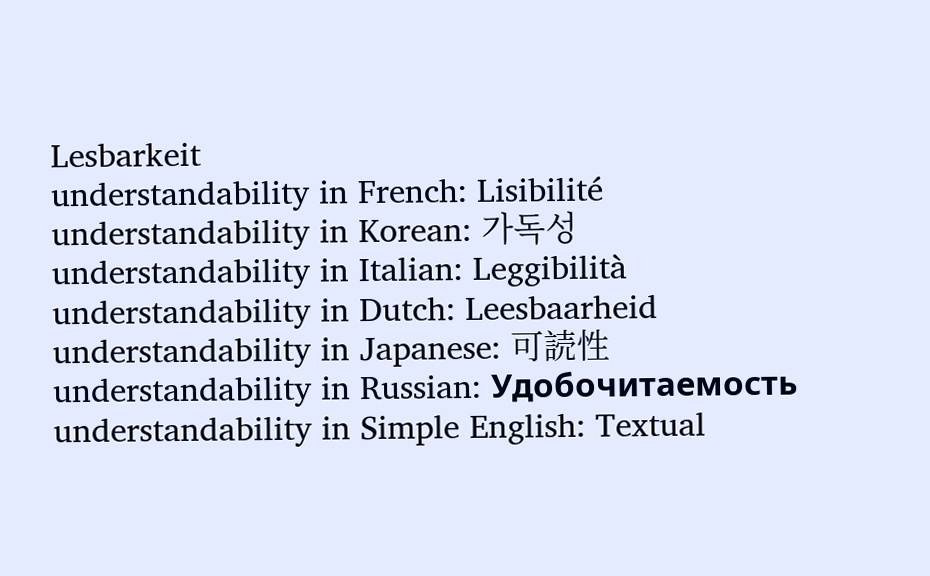Lesbarkeit
understandability in French: Lisibilité
understandability in Korean: 가독성
understandability in Italian: Leggibilità
understandability in Dutch: Leesbaarheid
understandability in Japanese: 可読性
understandability in Russian: Удобочитаемость
understandability in Simple English: Textual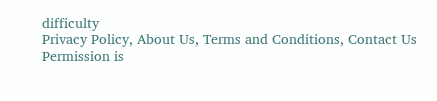difficulty
Privacy Policy, About Us, Terms and Conditions, Contact Us
Permission is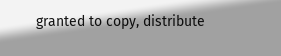granted to copy, distribute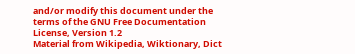and/or modify this document under the terms of the GNU Free Documentation License, Version 1.2
Material from Wikipedia, Wiktionary, Dict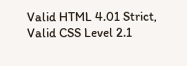Valid HTML 4.01 Strict, Valid CSS Level 2.1